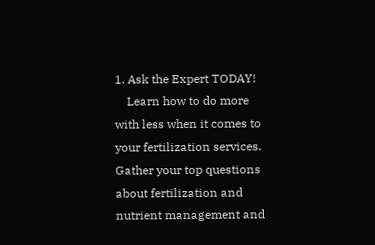1. Ask the Expert TODAY!
    Learn how to do more with less when it comes to your fertilization services. Gather your top questions about fertilization and nutrient management and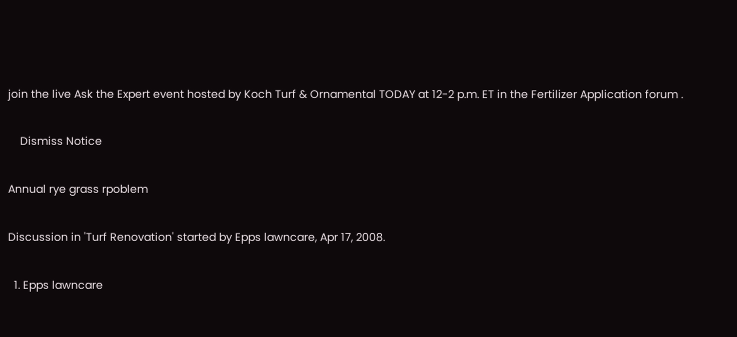join the live Ask the Expert event hosted by Koch Turf & Ornamental TODAY at 12-2 p.m. ET in the Fertilizer Application forum .

    Dismiss Notice

Annual rye grass rpoblem

Discussion in 'Turf Renovation' started by Epps lawncare, Apr 17, 2008.

  1. Epps lawncare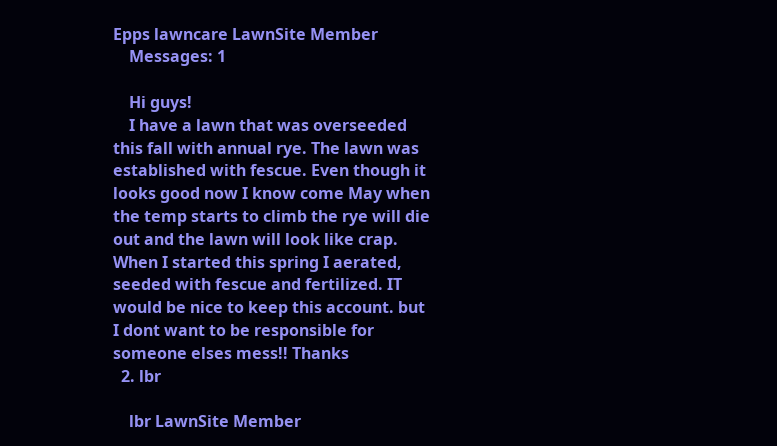Epps lawncare LawnSite Member
    Messages: 1

    Hi guys!
    I have a lawn that was overseeded this fall with annual rye. The lawn was established with fescue. Even though it looks good now I know come May when the temp starts to climb the rye will die out and the lawn will look like crap. When I started this spring I aerated, seeded with fescue and fertilized. IT would be nice to keep this account. but I dont want to be responsible for someone elses mess!! Thanks
  2. lbr

    lbr LawnSite Member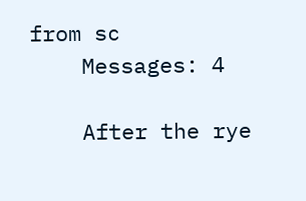from sc
    Messages: 4

    After the rye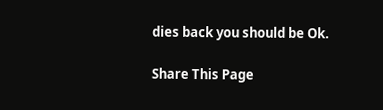dies back you should be Ok.

Share This Page